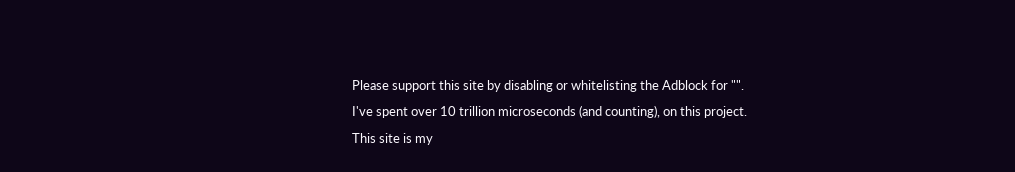Please support this site by disabling or whitelisting the Adblock for "". I've spent over 10 trillion microseconds (and counting), on this project. This site is my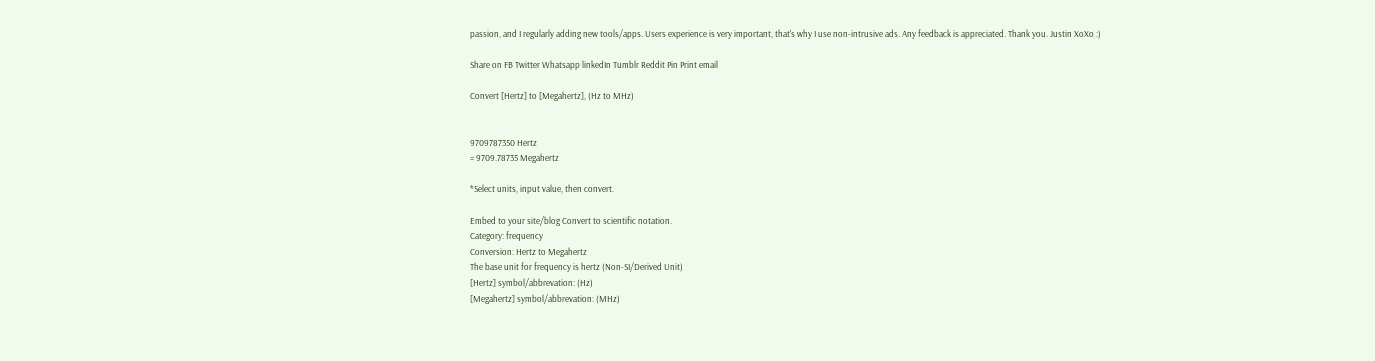passion, and I regularly adding new tools/apps. Users experience is very important, that's why I use non-intrusive ads. Any feedback is appreciated. Thank you. Justin XoXo :)

Share on FB Twitter Whatsapp linkedIn Tumblr Reddit Pin Print email

Convert [Hertz] to [Megahertz], (Hz to MHz)


9709787350 Hertz
= 9709.78735 Megahertz

*Select units, input value, then convert.

Embed to your site/blog Convert to scientific notation.
Category: frequency
Conversion: Hertz to Megahertz
The base unit for frequency is hertz (Non-SI/Derived Unit)
[Hertz] symbol/abbrevation: (Hz)
[Megahertz] symbol/abbrevation: (MHz)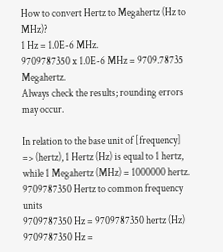How to convert Hertz to Megahertz (Hz to MHz)?
1 Hz = 1.0E-6 MHz.
9709787350 x 1.0E-6 MHz = 9709.78735 Megahertz.
Always check the results; rounding errors may occur.

In relation to the base unit of [frequency] => (hertz), 1 Hertz (Hz) is equal to 1 hertz, while 1 Megahertz (MHz) = 1000000 hertz.
9709787350 Hertz to common frequency units
9709787350 Hz = 9709787350 hertz (Hz)
9709787350 Hz =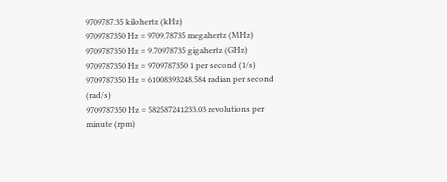9709787.35 kilohertz (kHz)
9709787350 Hz = 9709.78735 megahertz (MHz)
9709787350 Hz = 9.70978735 gigahertz (GHz)
9709787350 Hz = 9709787350 1 per second (1/s)
9709787350 Hz = 61008393248.584 radian per second (rad/s)
9709787350 Hz = 582587241233.03 revolutions per minute (rpm)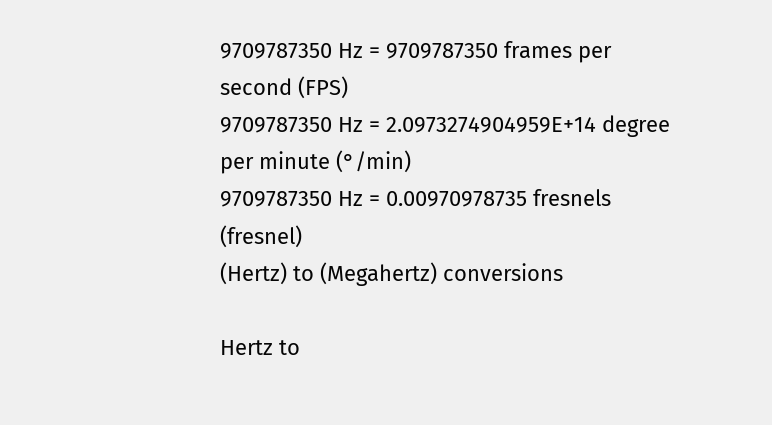9709787350 Hz = 9709787350 frames per second (FPS)
9709787350 Hz = 2.0973274904959E+14 degree per minute (°/min)
9709787350 Hz = 0.00970978735 fresnels (fresnel)
(Hertz) to (Megahertz) conversions

Hertz to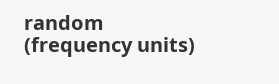random (frequency units)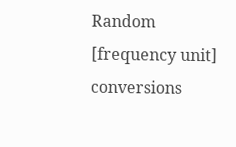Random [frequency unit] conversions